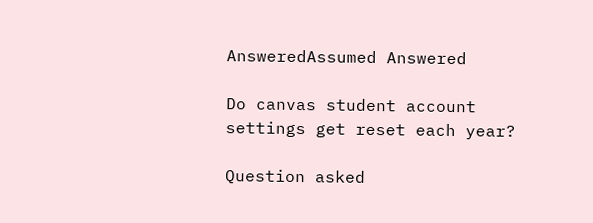AnsweredAssumed Answered

Do canvas student account settings get reset each year?

Question asked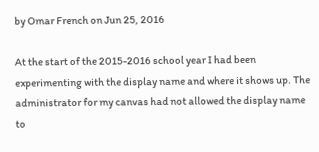by Omar French on Jun 25, 2016

At the start of the 2015-2016 school year I had been experimenting with the display name and where it shows up. The administrator for my canvas had not allowed the display name to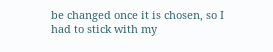be changed once it is chosen, so I had to stick with my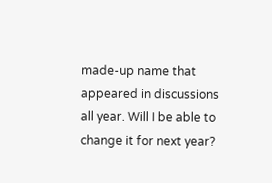made-up name that appeared in discussions all year. Will I be able to change it for next year?